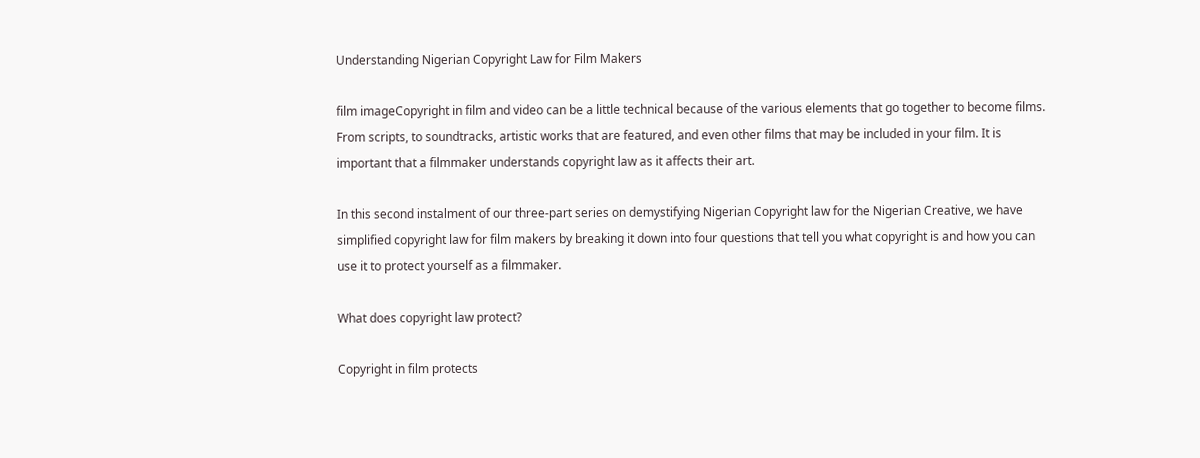Understanding Nigerian Copyright Law for Film Makers

film imageCopyright in film and video can be a little technical because of the various elements that go together to become films. From scripts, to soundtracks, artistic works that are featured, and even other films that may be included in your film. It is important that a filmmaker understands copyright law as it affects their art.

In this second instalment of our three-part series on demystifying Nigerian Copyright law for the Nigerian Creative, we have simplified copyright law for film makers by breaking it down into four questions that tell you what copyright is and how you can use it to protect yourself as a filmmaker.

What does copyright law protect?

Copyright in film protects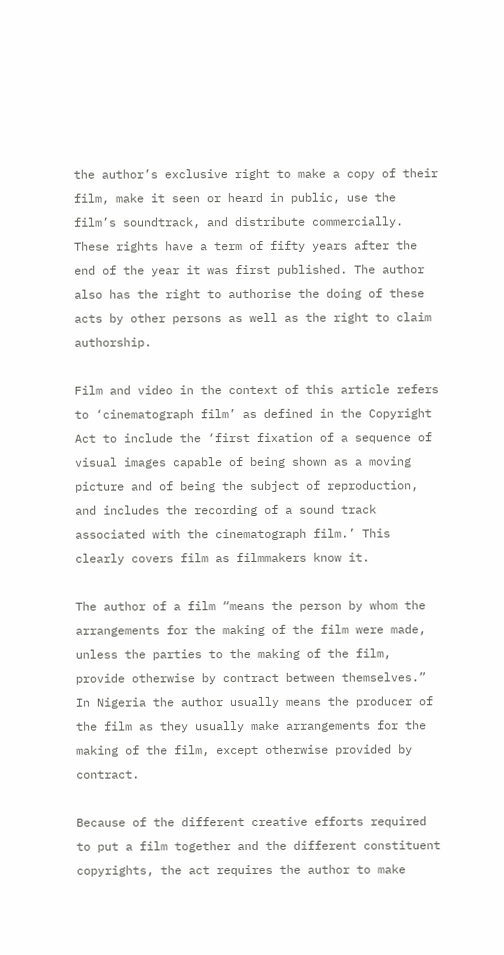the author’s exclusive right to make a copy of their film, make it seen or heard in public, use the film’s soundtrack, and distribute commercially. These rights have a term of fifty years after the end of the year it was first published. The author also has the right to authorise the doing of these acts by other persons as well as the right to claim authorship.

Film and video in the context of this article refers to ‘cinematograph film’ as defined in the Copyright Act to include the ‘first fixation of a sequence of visual images capable of being shown as a moving picture and of being the subject of reproduction, and includes the recording of a sound track associated with the cinematograph film.’ This clearly covers film as filmmakers know it.

The author of a film “means the person by whom the arrangements for the making of the film were made, unless the parties to the making of the film, provide otherwise by contract between themselves.” In Nigeria the author usually means the producer of the film as they usually make arrangements for the making of the film, except otherwise provided by contract.

Because of the different creative efforts required to put a film together and the different constituent copyrights, the act requires the author to make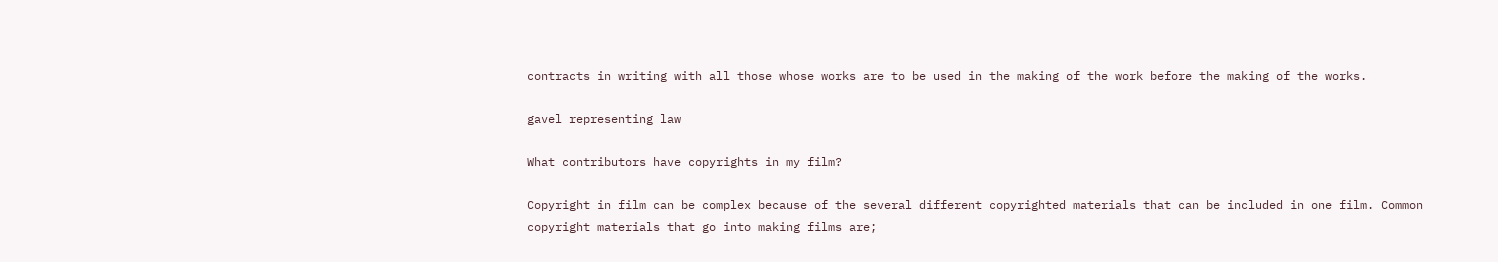contracts in writing with all those whose works are to be used in the making of the work before the making of the works.

gavel representing law

What contributors have copyrights in my film?

Copyright in film can be complex because of the several different copyrighted materials that can be included in one film. Common copyright materials that go into making films are;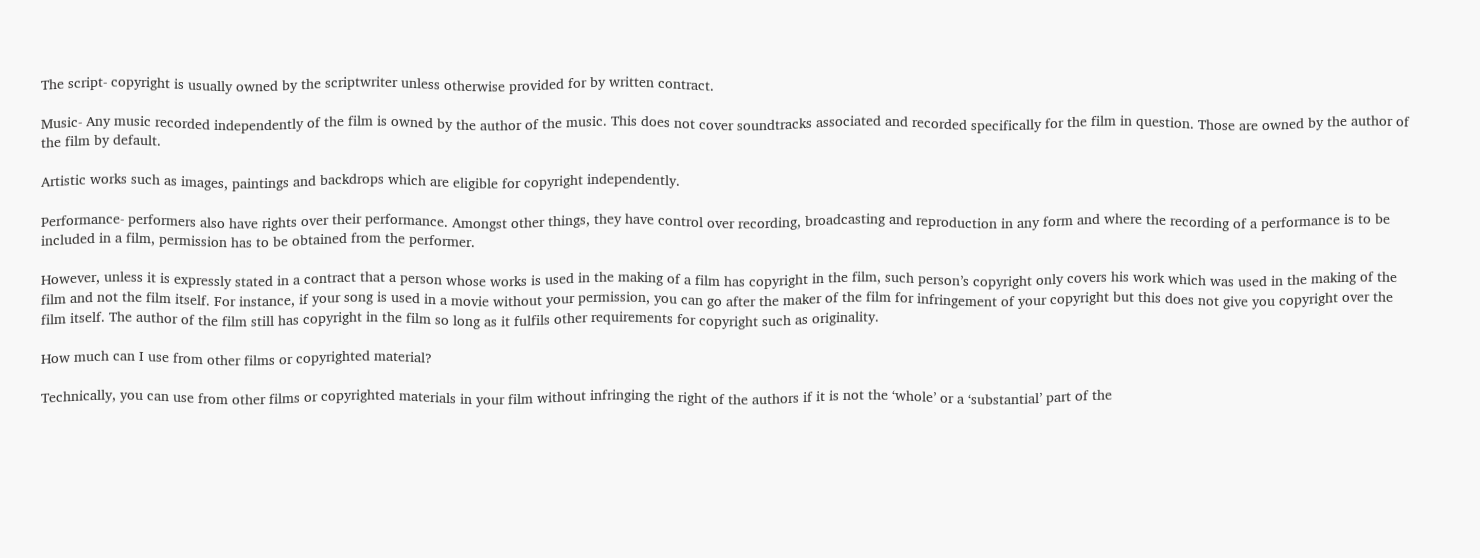The script- copyright is usually owned by the scriptwriter unless otherwise provided for by written contract.

Music- Any music recorded independently of the film is owned by the author of the music. This does not cover soundtracks associated and recorded specifically for the film in question. Those are owned by the author of the film by default.

Artistic works such as images, paintings and backdrops which are eligible for copyright independently.

Performance- performers also have rights over their performance. Amongst other things, they have control over recording, broadcasting and reproduction in any form and where the recording of a performance is to be included in a film, permission has to be obtained from the performer.

However, unless it is expressly stated in a contract that a person whose works is used in the making of a film has copyright in the film, such person’s copyright only covers his work which was used in the making of the film and not the film itself. For instance, if your song is used in a movie without your permission, you can go after the maker of the film for infringement of your copyright but this does not give you copyright over the film itself. The author of the film still has copyright in the film so long as it fulfils other requirements for copyright such as originality.

How much can I use from other films or copyrighted material?

Technically, you can use from other films or copyrighted materials in your film without infringing the right of the authors if it is not the ‘whole’ or a ‘substantial’ part of the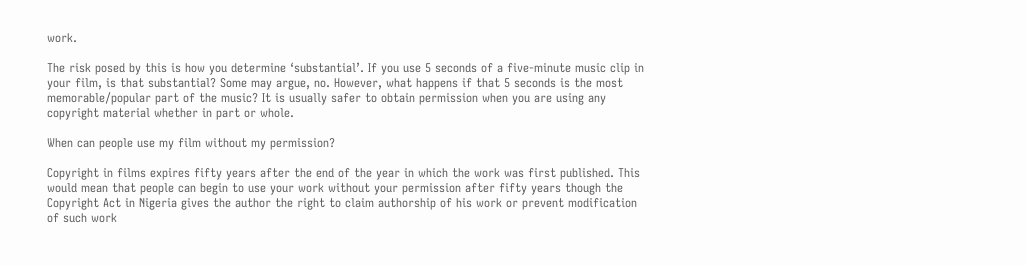work.

The risk posed by this is how you determine ‘substantial’. If you use 5 seconds of a five-minute music clip in your film, is that substantial? Some may argue, no. However, what happens if that 5 seconds is the most memorable/popular part of the music? It is usually safer to obtain permission when you are using any copyright material whether in part or whole.

When can people use my film without my permission?

Copyright in films expires fifty years after the end of the year in which the work was first published. This would mean that people can begin to use your work without your permission after fifty years though the Copyright Act in Nigeria gives the author the right to claim authorship of his work or prevent modification of such work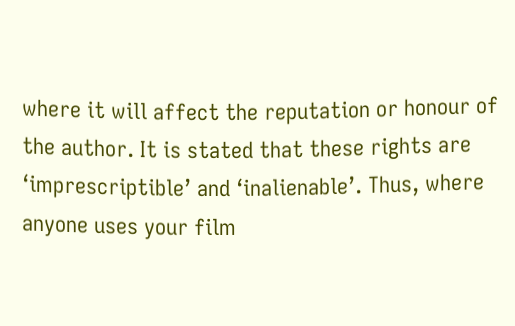where it will affect the reputation or honour of the author. It is stated that these rights are ‘imprescriptible’ and ‘inalienable’. Thus, where anyone uses your film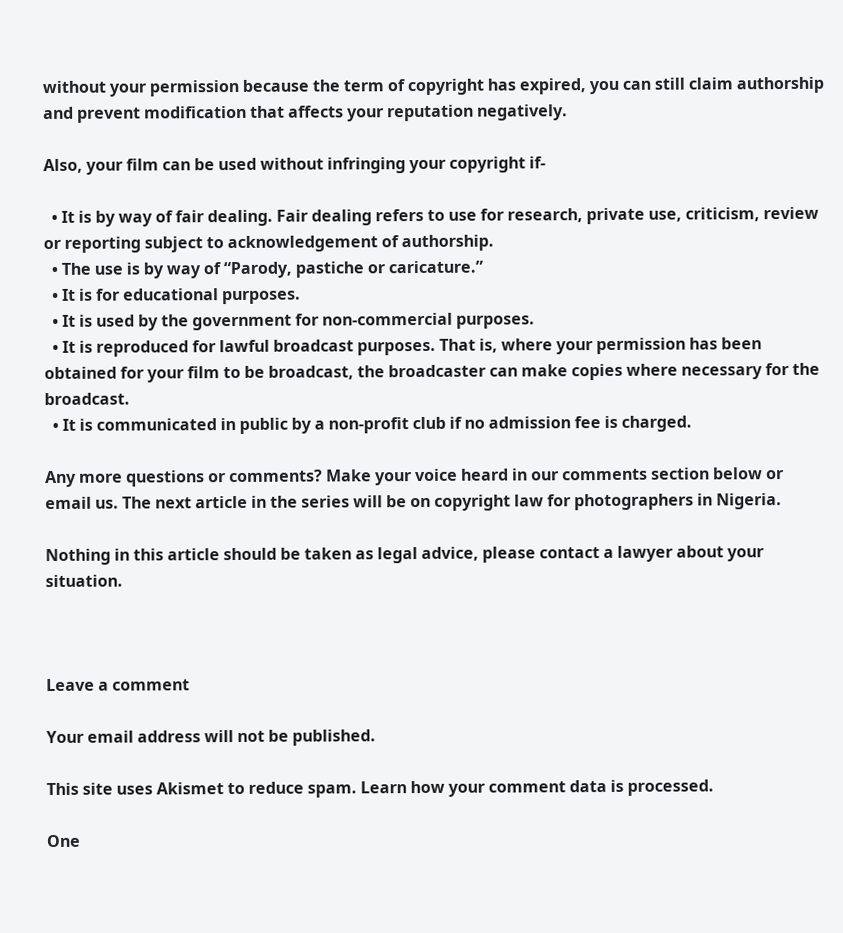without your permission because the term of copyright has expired, you can still claim authorship and prevent modification that affects your reputation negatively.

Also, your film can be used without infringing your copyright if-

  • It is by way of fair dealing. Fair dealing refers to use for research, private use, criticism, review or reporting subject to acknowledgement of authorship.
  • The use is by way of “Parody, pastiche or caricature.”
  • It is for educational purposes.
  • It is used by the government for non-commercial purposes.
  • It is reproduced for lawful broadcast purposes. That is, where your permission has been obtained for your film to be broadcast, the broadcaster can make copies where necessary for the broadcast.
  • It is communicated in public by a non-profit club if no admission fee is charged.

Any more questions or comments? Make your voice heard in our comments section below or email us. The next article in the series will be on copyright law for photographers in Nigeria.

Nothing in this article should be taken as legal advice, please contact a lawyer about your situation.



Leave a comment

Your email address will not be published.

This site uses Akismet to reduce spam. Learn how your comment data is processed.

One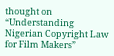thought on “Understanding Nigerian Copyright Law for Film Makers”